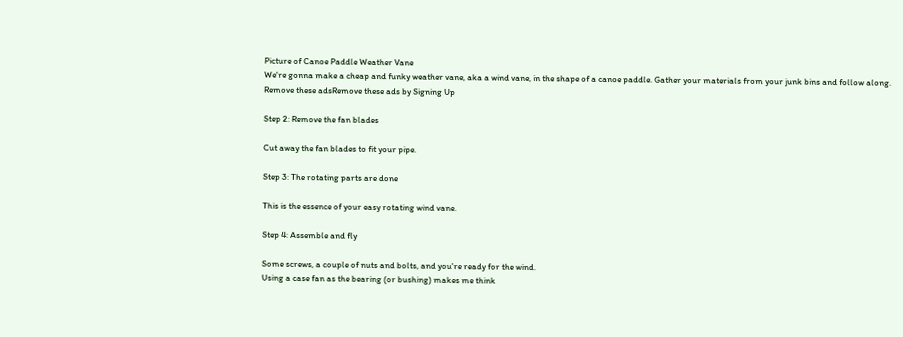Picture of Canoe Paddle Weather Vane
We're gonna make a cheap and funky weather vane, aka a wind vane, in the shape of a canoe paddle. Gather your materials from your junk bins and follow along.
Remove these adsRemove these ads by Signing Up

Step 2: Remove the fan blades

Cut away the fan blades to fit your pipe.

Step 3: The rotating parts are done

This is the essence of your easy rotating wind vane.

Step 4: Assemble and fly

Some screws, a couple of nuts and bolts, and you're ready for the wind.
Using a case fan as the bearing (or bushing) makes me think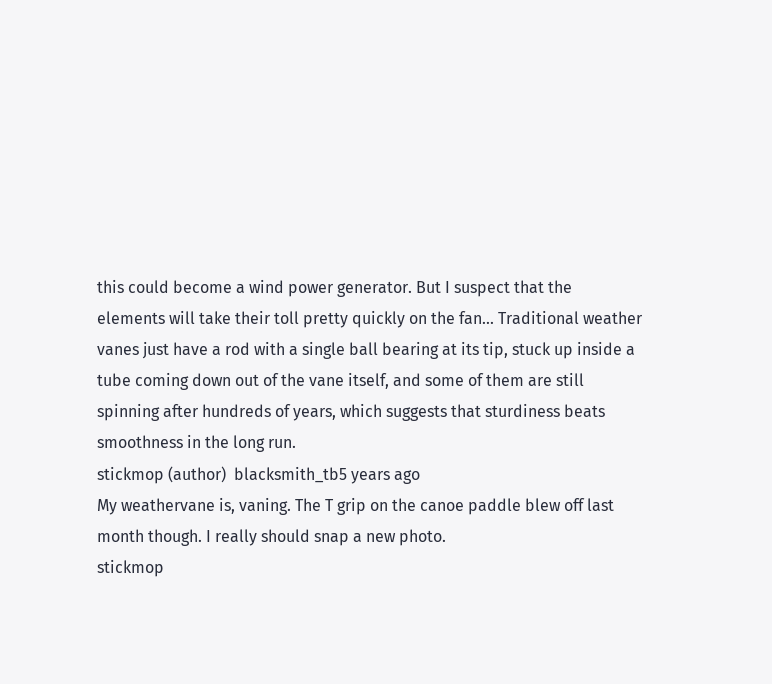this could become a wind power generator. But I suspect that the elements will take their toll pretty quickly on the fan... Traditional weather vanes just have a rod with a single ball bearing at its tip, stuck up inside a tube coming down out of the vane itself, and some of them are still spinning after hundreds of years, which suggests that sturdiness beats smoothness in the long run.
stickmop (author)  blacksmith_tb5 years ago
My weathervane is, vaning. The T grip on the canoe paddle blew off last month though. I really should snap a new photo.
stickmop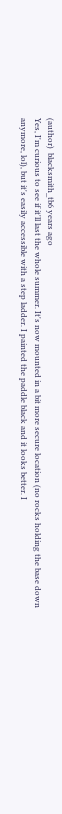(author)  blacksmith_tb6 years ago
Yes, I'm curious to see if it'll last the whole summer. It's now mounted in a bit more secure location (no rocks holding the base down anymore, lol), but it's easily accessible with a step ladder. I painted the paddle black and it looks better. I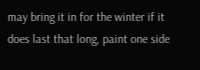may bring it in for the winter if it does last that long, paint one side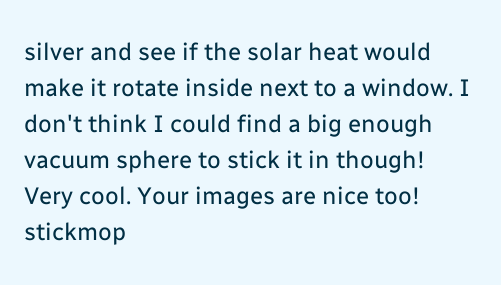silver and see if the solar heat would make it rotate inside next to a window. I don't think I could find a big enough vacuum sphere to stick it in though!
Very cool. Your images are nice too!
stickmop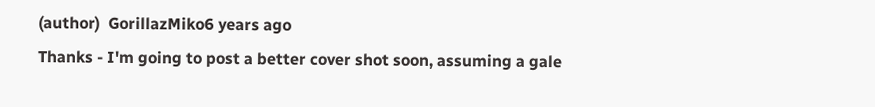(author)  GorillazMiko6 years ago
Thanks - I'm going to post a better cover shot soon, assuming a gale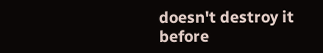doesn't destroy it before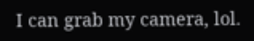I can grab my camera, lol.